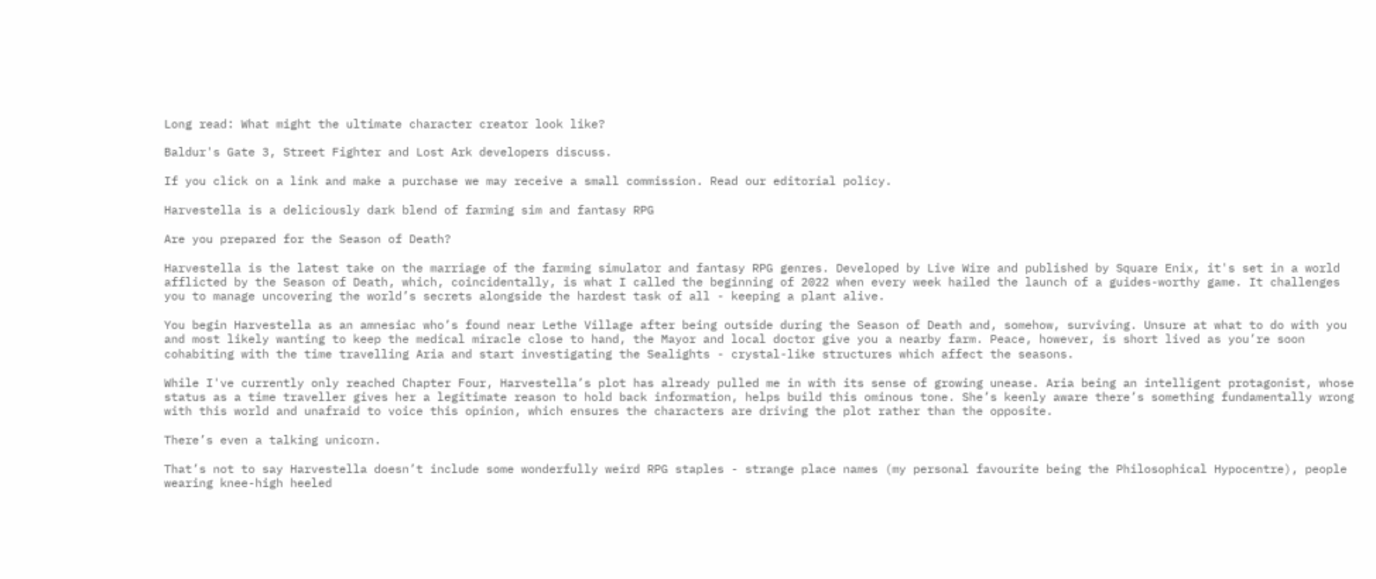Long read: What might the ultimate character creator look like?

Baldur's Gate 3, Street Fighter and Lost Ark developers discuss.

If you click on a link and make a purchase we may receive a small commission. Read our editorial policy.

Harvestella is a deliciously dark blend of farming sim and fantasy RPG

Are you prepared for the Season of Death?

Harvestella is the latest take on the marriage of the farming simulator and fantasy RPG genres. Developed by Live Wire and published by Square Enix, it's set in a world afflicted by the Season of Death, which, coincidentally, is what I called the beginning of 2022 when every week hailed the launch of a guides-worthy game. It challenges you to manage uncovering the world’s secrets alongside the hardest task of all - keeping a plant alive.

You begin Harvestella as an amnesiac who’s found near Lethe Village after being outside during the Season of Death and, somehow, surviving. Unsure at what to do with you and most likely wanting to keep the medical miracle close to hand, the Mayor and local doctor give you a nearby farm. Peace, however, is short lived as you’re soon cohabiting with the time travelling Aria and start investigating the Sealights - crystal-like structures which affect the seasons.

While I've currently only reached Chapter Four, Harvestella’s plot has already pulled me in with its sense of growing unease. Aria being an intelligent protagonist, whose status as a time traveller gives her a legitimate reason to hold back information, helps build this ominous tone. She’s keenly aware there’s something fundamentally wrong with this world and unafraid to voice this opinion, which ensures the characters are driving the plot rather than the opposite.

There’s even a talking unicorn.

That’s not to say Harvestella doesn’t include some wonderfully weird RPG staples - strange place names (my personal favourite being the Philosophical Hypocentre), people wearing knee-high heeled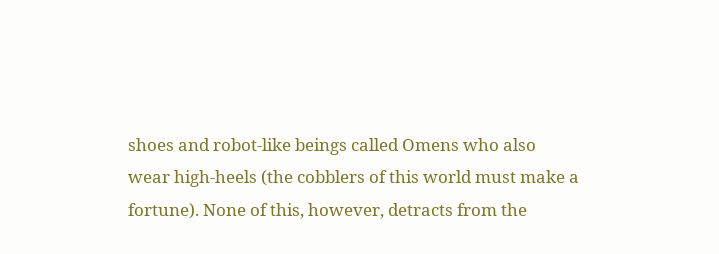shoes and robot-like beings called Omens who also wear high-heels (the cobblers of this world must make a fortune). None of this, however, detracts from the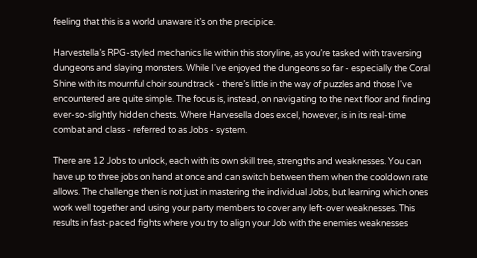feeling that this is a world unaware it’s on the precipice.

Harvestella’s RPG-styled mechanics lie within this storyline, as you’re tasked with traversing dungeons and slaying monsters. While I've enjoyed the dungeons so far - especially the Coral Shine with its mournful choir soundtrack - there’s little in the way of puzzles and those I've encountered are quite simple. The focus is, instead, on navigating to the next floor and finding ever-so-slightly hidden chests. Where Harvesella does excel, however, is in its real-time combat and class - referred to as Jobs - system.

There are 12 Jobs to unlock, each with its own skill tree, strengths and weaknesses. You can have up to three jobs on hand at once and can switch between them when the cooldown rate allows. The challenge then is not just in mastering the individual Jobs, but learning which ones work well together and using your party members to cover any left-over weaknesses. This results in fast-paced fights where you try to align your Job with the enemies weaknesses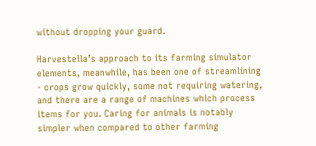without dropping your guard.

Harvestella’s approach to its farming simulator elements, meanwhile, has been one of streamlining - crops grow quickly, some not requiring watering, and there are a range of machines which process items for you. Caring for animals is notably simpler when compared to other farming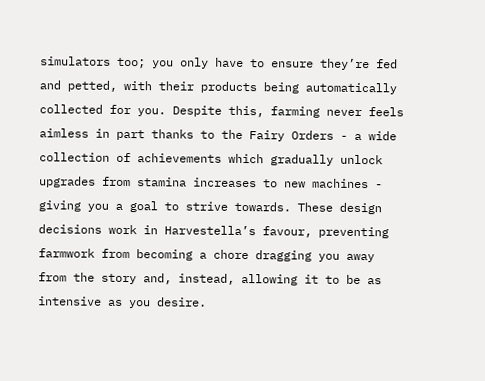simulators too; you only have to ensure they’re fed and petted, with their products being automatically collected for you. Despite this, farming never feels aimless in part thanks to the Fairy Orders - a wide collection of achievements which gradually unlock upgrades from stamina increases to new machines - giving you a goal to strive towards. These design decisions work in Harvestella’s favour, preventing farmwork from becoming a chore dragging you away from the story and, instead, allowing it to be as intensive as you desire.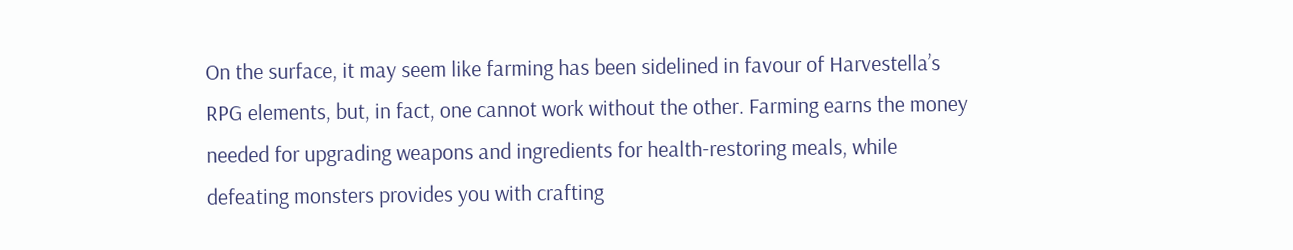On the surface, it may seem like farming has been sidelined in favour of Harvestella’s RPG elements, but, in fact, one cannot work without the other. Farming earns the money needed for upgrading weapons and ingredients for health-restoring meals, while defeating monsters provides you with crafting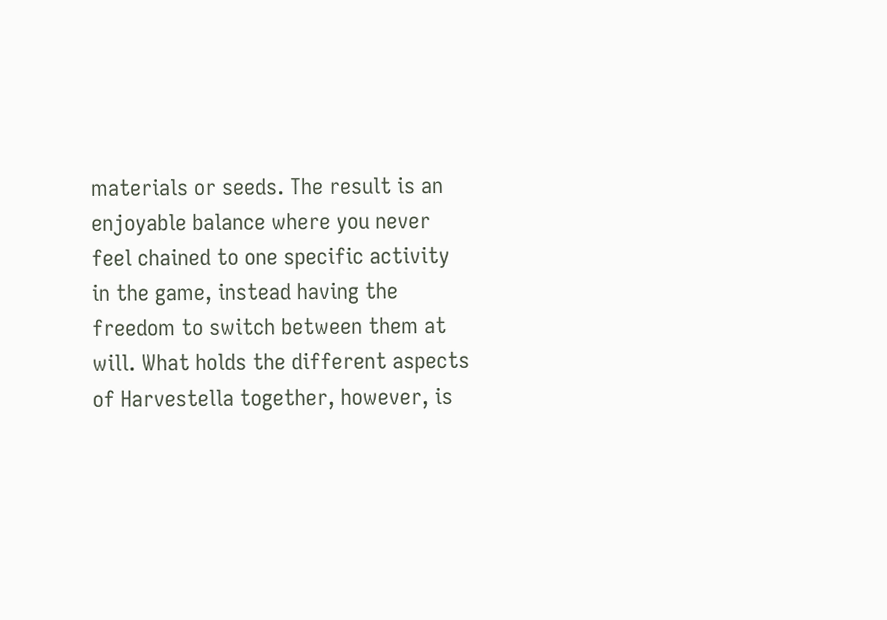materials or seeds. The result is an enjoyable balance where you never feel chained to one specific activity in the game, instead having the freedom to switch between them at will. What holds the different aspects of Harvestella together, however, is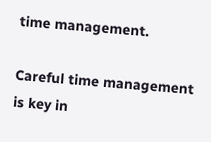time management.

Careful time management is key in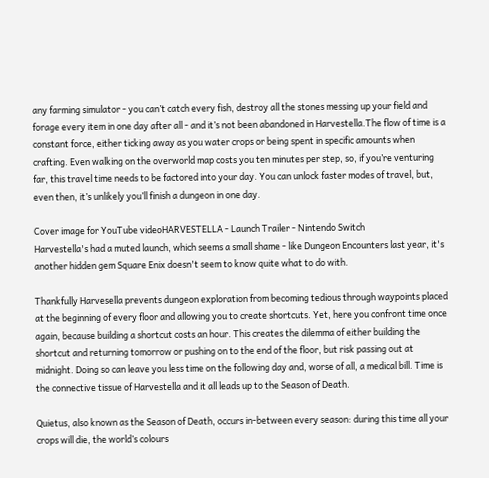any farming simulator - you can’t catch every fish, destroy all the stones messing up your field and forage every item in one day after all - and it’s not been abandoned in Harvestella.The flow of time is a constant force, either ticking away as you water crops or being spent in specific amounts when crafting. Even walking on the overworld map costs you ten minutes per step, so, if you’re venturing far, this travel time needs to be factored into your day. You can unlock faster modes of travel, but, even then, it’s unlikely you’ll finish a dungeon in one day.

Cover image for YouTube videoHARVESTELLA - Launch Trailer - Nintendo Switch
Harvestella's had a muted launch, which seems a small shame - like Dungeon Encounters last year, it's another hidden gem Square Enix doesn't seem to know quite what to do with.

Thankfully Harvesella prevents dungeon exploration from becoming tedious through waypoints placed at the beginning of every floor and allowing you to create shortcuts. Yet, here you confront time once again, because building a shortcut costs an hour. This creates the dilemma of either building the shortcut and returning tomorrow or pushing on to the end of the floor, but risk passing out at midnight. Doing so can leave you less time on the following day and, worse of all, a medical bill. Time is the connective tissue of Harvestella and it all leads up to the Season of Death.

Quietus, also known as the Season of Death, occurs in-between every season: during this time all your crops will die, the world’s colours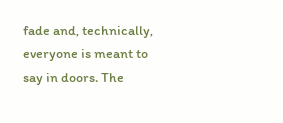fade and, technically, everyone is meant to say in doors. The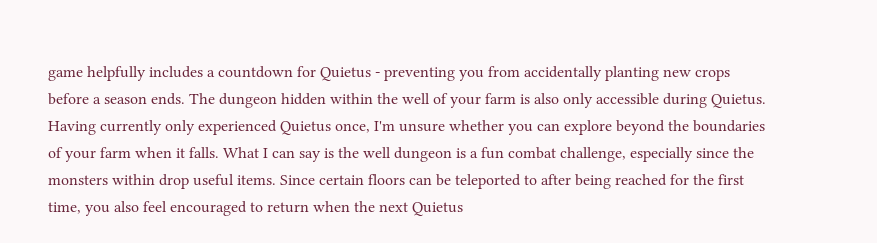game helpfully includes a countdown for Quietus - preventing you from accidentally planting new crops before a season ends. The dungeon hidden within the well of your farm is also only accessible during Quietus. Having currently only experienced Quietus once, I'm unsure whether you can explore beyond the boundaries of your farm when it falls. What I can say is the well dungeon is a fun combat challenge, especially since the monsters within drop useful items. Since certain floors can be teleported to after being reached for the first time, you also feel encouraged to return when the next Quietus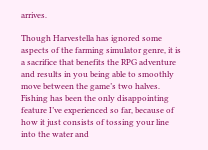arrives.

Though Harvestella has ignored some aspects of the farming simulator genre, it is a sacrifice that benefits the RPG adventure and results in you being able to smoothly move between the game’s two halves. Fishing has been the only disappointing feature I’ve experienced so far, because of how it just consists of tossing your line into the water and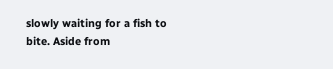slowly waiting for a fish to bite. Aside from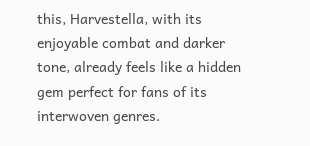this, Harvestella, with its enjoyable combat and darker tone, already feels like a hidden gem perfect for fans of its interwoven genres.